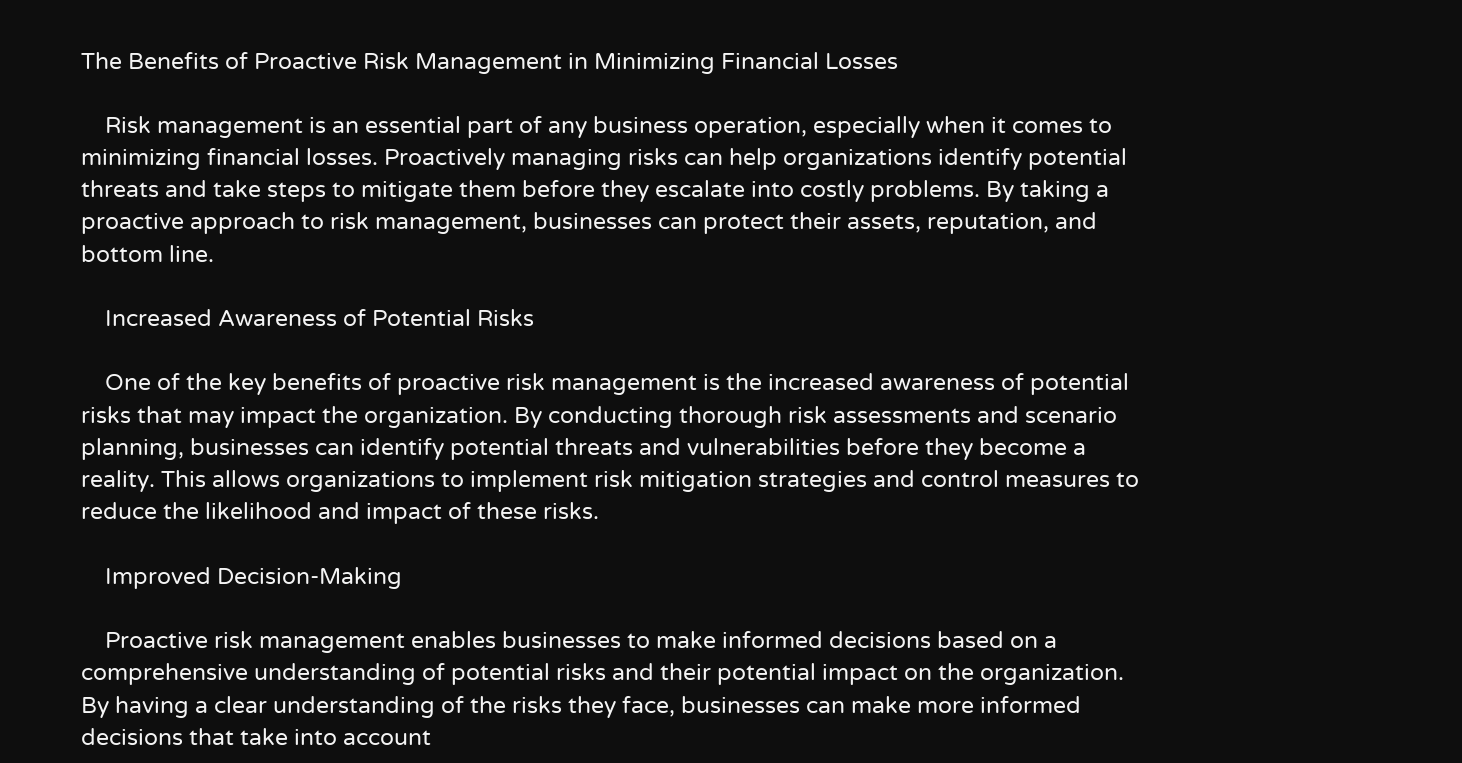The Benefits of Proactive Risk Management in Minimizing Financial Losses

    Risk management is an essential part of any business operation, especially when it comes to minimizing financial losses. Proactively managing risks can help organizations identify potential threats and take steps to mitigate them before they escalate into costly problems. By taking a proactive approach to risk management, businesses can protect their assets, reputation, and bottom line.

    Increased Awareness of Potential Risks

    One of the key benefits of proactive risk management is the increased awareness of potential risks that may impact the organization. By conducting thorough risk assessments and scenario planning, businesses can identify potential threats and vulnerabilities before they become a reality. This allows organizations to implement risk mitigation strategies and control measures to reduce the likelihood and impact of these risks.

    Improved Decision-Making

    Proactive risk management enables businesses to make informed decisions based on a comprehensive understanding of potential risks and their potential impact on the organization. By having a clear understanding of the risks they face, businesses can make more informed decisions that take into account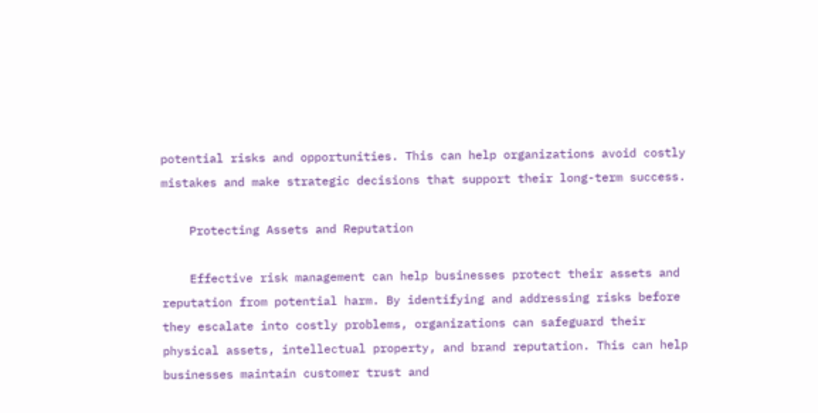potential risks and opportunities. This can help organizations avoid costly mistakes and make strategic decisions that support their long-term success.

    Protecting Assets and Reputation

    Effective risk management can help businesses protect their assets and reputation from potential harm. By identifying and addressing risks before they escalate into costly problems, organizations can safeguard their physical assets, intellectual property, and brand reputation. This can help businesses maintain customer trust and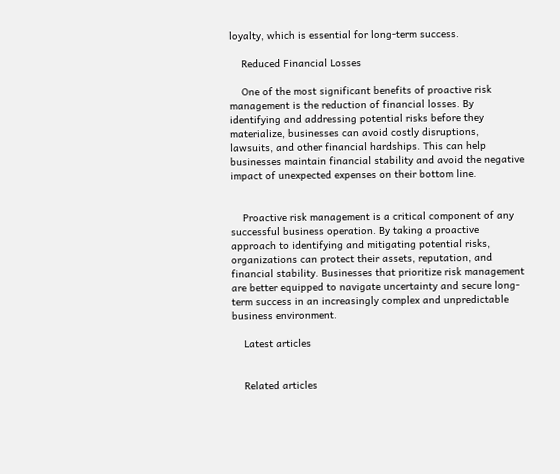loyalty, which is essential for long-term success.

    Reduced Financial Losses

    One of the most significant benefits of proactive risk management is the reduction of financial losses. By identifying and addressing potential risks before they materialize, businesses can avoid costly disruptions, lawsuits, and other financial hardships. This can help businesses maintain financial stability and avoid the negative impact of unexpected expenses on their bottom line.


    Proactive risk management is a critical component of any successful business operation. By taking a proactive approach to identifying and mitigating potential risks, organizations can protect their assets, reputation, and financial stability. Businesses that prioritize risk management are better equipped to navigate uncertainty and secure long-term success in an increasingly complex and unpredictable business environment.

    Latest articles


    Related articles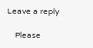Leave a reply

    Please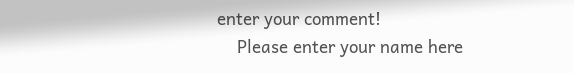enter your comment!
    Please enter your name here